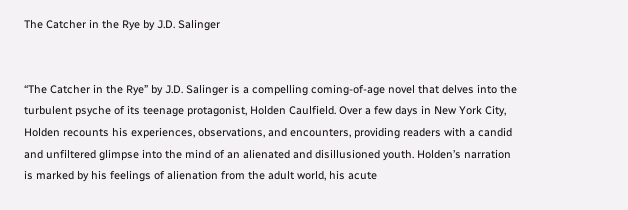The Catcher in the Rye by J.D. Salinger


“The Catcher in the Rye” by J.D. Salinger is a compelling coming-of-age novel that delves into the turbulent psyche of its teenage protagonist, Holden Caulfield. Over a few days in New York City, Holden recounts his experiences, observations, and encounters, providing readers with a candid and unfiltered glimpse into the mind of an alienated and disillusioned youth. Holden’s narration is marked by his feelings of alienation from the adult world, his acute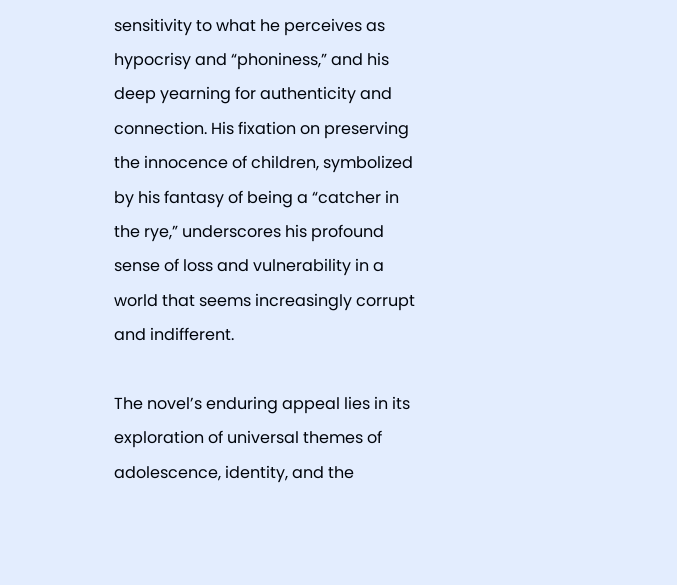sensitivity to what he perceives as hypocrisy and “phoniness,” and his deep yearning for authenticity and connection. His fixation on preserving the innocence of children, symbolized by his fantasy of being a “catcher in the rye,” underscores his profound sense of loss and vulnerability in a world that seems increasingly corrupt and indifferent.

The novel’s enduring appeal lies in its exploration of universal themes of adolescence, identity, and the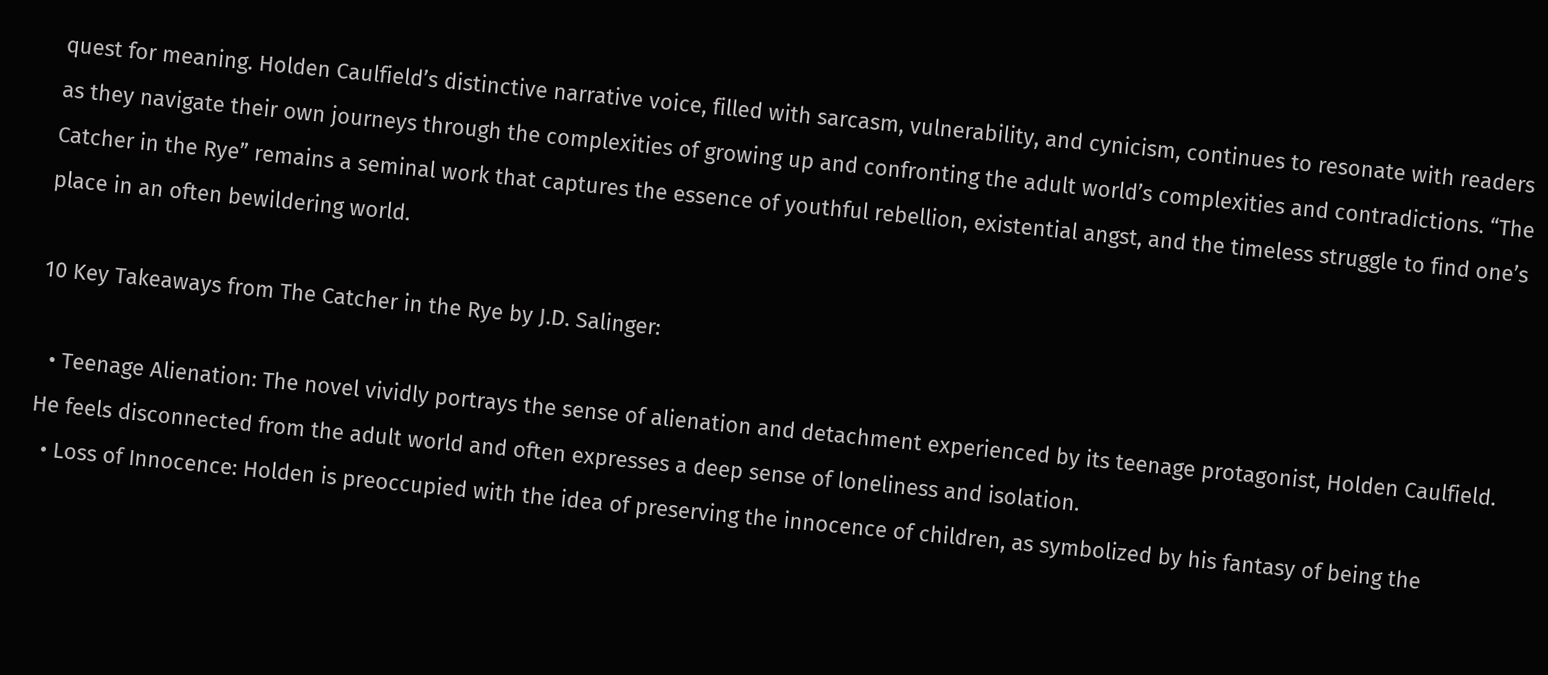quest for meaning. Holden Caulfield’s distinctive narrative voice, filled with sarcasm, vulnerability, and cynicism, continues to resonate with readers as they navigate their own journeys through the complexities of growing up and confronting the adult world’s complexities and contradictions. “The Catcher in the Rye” remains a seminal work that captures the essence of youthful rebellion, existential angst, and the timeless struggle to find one’s place in an often bewildering world.

10 Key Takeaways from The Catcher in the Rye by J.D. Salinger:

  • Teenage Alienation: The novel vividly portrays the sense of alienation and detachment experienced by its teenage protagonist, Holden Caulfield. He feels disconnected from the adult world and often expresses a deep sense of loneliness and isolation.
  • Loss of Innocence: Holden is preoccupied with the idea of preserving the innocence of children, as symbolized by his fantasy of being the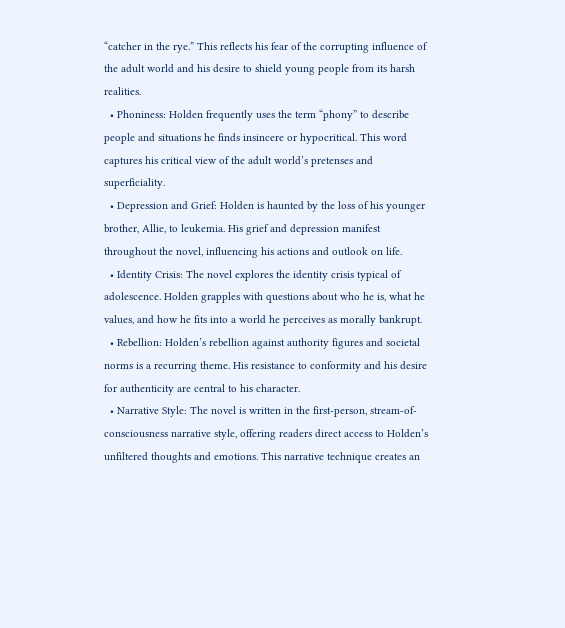“catcher in the rye.” This reflects his fear of the corrupting influence of the adult world and his desire to shield young people from its harsh realities.
  • Phoniness: Holden frequently uses the term “phony” to describe people and situations he finds insincere or hypocritical. This word captures his critical view of the adult world’s pretenses and superficiality.
  • Depression and Grief: Holden is haunted by the loss of his younger brother, Allie, to leukemia. His grief and depression manifest throughout the novel, influencing his actions and outlook on life.
  • Identity Crisis: The novel explores the identity crisis typical of adolescence. Holden grapples with questions about who he is, what he values, and how he fits into a world he perceives as morally bankrupt.
  • Rebellion: Holden’s rebellion against authority figures and societal norms is a recurring theme. His resistance to conformity and his desire for authenticity are central to his character.
  • Narrative Style: The novel is written in the first-person, stream-of-consciousness narrative style, offering readers direct access to Holden’s unfiltered thoughts and emotions. This narrative technique creates an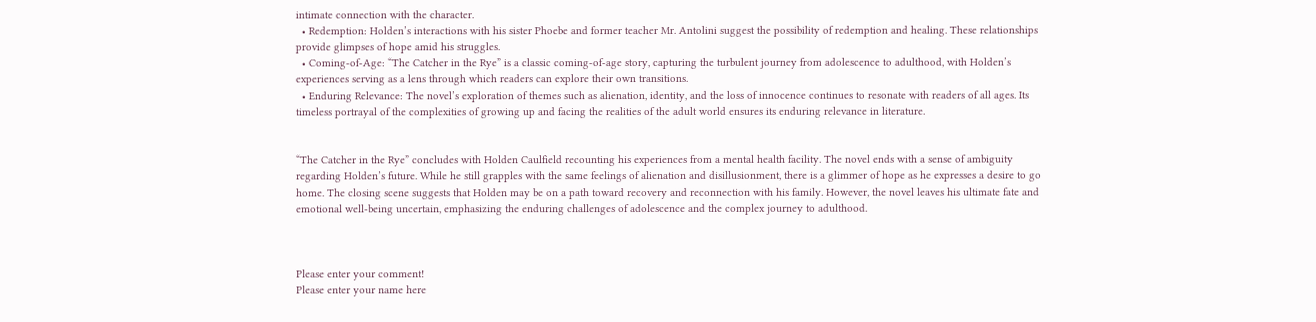intimate connection with the character.
  • Redemption: Holden’s interactions with his sister Phoebe and former teacher Mr. Antolini suggest the possibility of redemption and healing. These relationships provide glimpses of hope amid his struggles.
  • Coming-of-Age: “The Catcher in the Rye” is a classic coming-of-age story, capturing the turbulent journey from adolescence to adulthood, with Holden’s experiences serving as a lens through which readers can explore their own transitions.
  • Enduring Relevance: The novel’s exploration of themes such as alienation, identity, and the loss of innocence continues to resonate with readers of all ages. Its timeless portrayal of the complexities of growing up and facing the realities of the adult world ensures its enduring relevance in literature.


“The Catcher in the Rye” concludes with Holden Caulfield recounting his experiences from a mental health facility. The novel ends with a sense of ambiguity regarding Holden’s future. While he still grapples with the same feelings of alienation and disillusionment, there is a glimmer of hope as he expresses a desire to go home. The closing scene suggests that Holden may be on a path toward recovery and reconnection with his family. However, the novel leaves his ultimate fate and emotional well-being uncertain, emphasizing the enduring challenges of adolescence and the complex journey to adulthood.



Please enter your comment!
Please enter your name here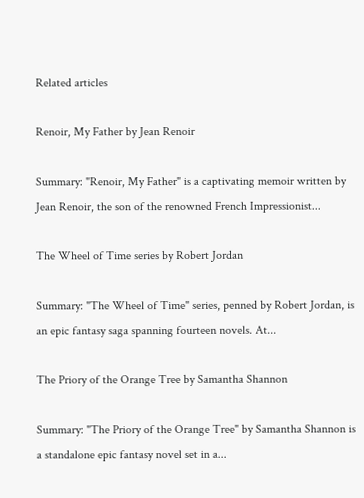Related articles

Renoir, My Father by Jean Renoir

Summary: "Renoir, My Father" is a captivating memoir written by Jean Renoir, the son of the renowned French Impressionist...

The Wheel of Time series by Robert Jordan

Summary: "The Wheel of Time" series, penned by Robert Jordan, is an epic fantasy saga spanning fourteen novels. At...

The Priory of the Orange Tree by Samantha Shannon

Summary: "The Priory of the Orange Tree" by Samantha Shannon is a standalone epic fantasy novel set in a...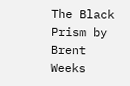The Black Prism by Brent Weeks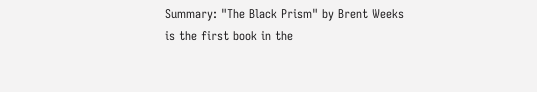Summary: "The Black Prism" by Brent Weeks is the first book in the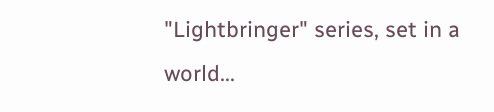"Lightbringer" series, set in a world...